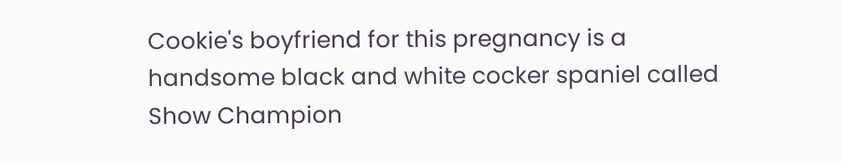Cookie's boyfriend for this pregnancy is a handsome black and white cocker spaniel called Show Champion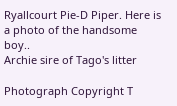Ryallcourt Pie-D Piper. Here is a photo of the handsome boy..
Archie sire of Tago's litter

Photograph Copyright T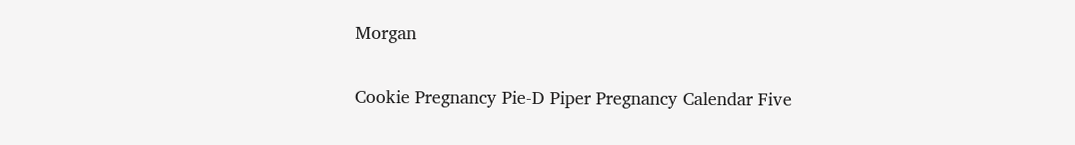Morgan


Cookie Pregnancy Pie-D Piper Pregnancy Calendar Five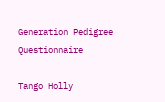Generation Pedigree Questionnaire

Tango Holly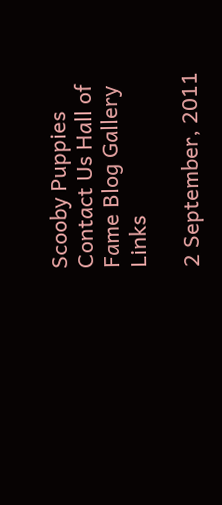Scooby Puppies Contact Us Hall of Fame Blog Gallery Links

2 September, 2011